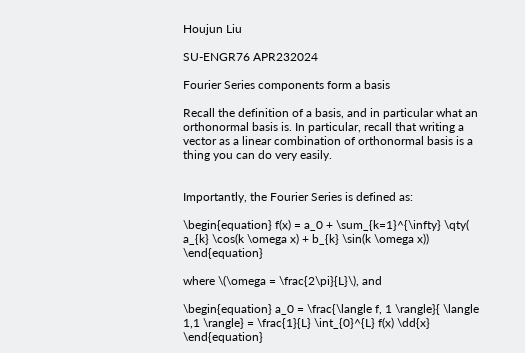Houjun Liu

SU-ENGR76 APR232024

Fourier Series components form a basis

Recall the definition of a basis, and in particular what an orthonormal basis is. In particular, recall that writing a vector as a linear combination of orthonormal basis is a thing you can do very easily.


Importantly, the Fourier Series is defined as:

\begin{equation} f(x) = a_0 + \sum_{k=1}^{\infty} \qty( a_{k} \cos(k \omega x) + b_{k} \sin(k \omega x)) \end{equation}

where \(\omega = \frac{2\pi}{L}\), and

\begin{equation} a_0 = \frac{\langle f, 1 \rangle}{ \langle 1,1 \rangle} = \frac{1}{L} \int_{0}^{L} f(x) \dd{x} \end{equation}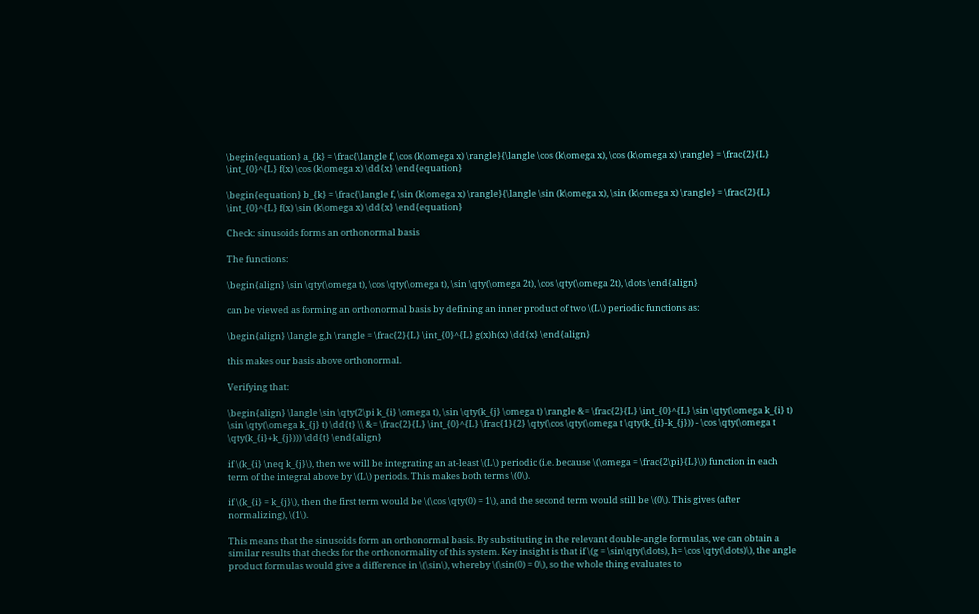\begin{equation} a_{k} = \frac{\langle f, \cos (k\omega x) \rangle}{\langle \cos (k\omega x), \cos (k\omega x) \rangle} = \frac{2}{L} \int_{0}^{L} f(x) \cos (k\omega x) \dd{x} \end{equation}

\begin{equation} b_{k} = \frac{\langle f, \sin (k\omega x) \rangle}{\langle \sin (k\omega x), \sin (k\omega x) \rangle} = \frac{2}{L} \int_{0}^{L} f(x) \sin (k\omega x) \dd{x} \end{equation}

Check: sinusoids forms an orthonormal basis

The functions:

\begin{align} \sin \qty(\omega t), \cos \qty(\omega t), \sin \qty(\omega 2t), \cos \qty(\omega 2t), \dots \end{align}

can be viewed as forming an orthonormal basis by defining an inner product of two \(L\) periodic functions as:

\begin{align} \langle g,h \rangle = \frac{2}{L} \int_{0}^{L} g(x)h(x) \dd{x} \end{align}

this makes our basis above orthonormal.

Verifying that:

\begin{align} \langle \sin \qty(2\pi k_{i} \omega t), \sin \qty(k_{j} \omega t) \rangle &= \frac{2}{L} \int_{0}^{L} \sin \qty(\omega k_{i} t) \sin \qty(\omega k_{j} t) \dd{t} \\ &= \frac{2}{L} \int_{0}^{L} \frac{1}{2} \qty(\cos \qty(\omega t \qty(k_{i}-k_{j})) - \cos \qty(\omega t \qty(k_{i}+k_{j}))) \dd{t} \end{align}

if \(k_{i} \neq k_{j}\), then we will be integrating an at-least \(L\) periodic (i.e. because \(\omega = \frac{2\pi}{L}\)) function in each term of the integral above by \(L\) periods. This makes both terms \(0\).

if \(k_{i} = k_{j}\), then the first term would be \(\cos \qty(0) = 1\), and the second term would still be \(0\). This gives (after normalizing), \(1\).

This means that the sinusoids form an orthonormal basis. By substituting in the relevant double-angle formulas, we can obtain a similar results that checks for the orthonormality of this system. Key insight is that if \(g = \sin\qty(\dots), h= \cos \qty(\dots)\), the angle product formulas would give a difference in \(\sin\), whereby \(\sin(0) = 0\), so the whole thing evaluates to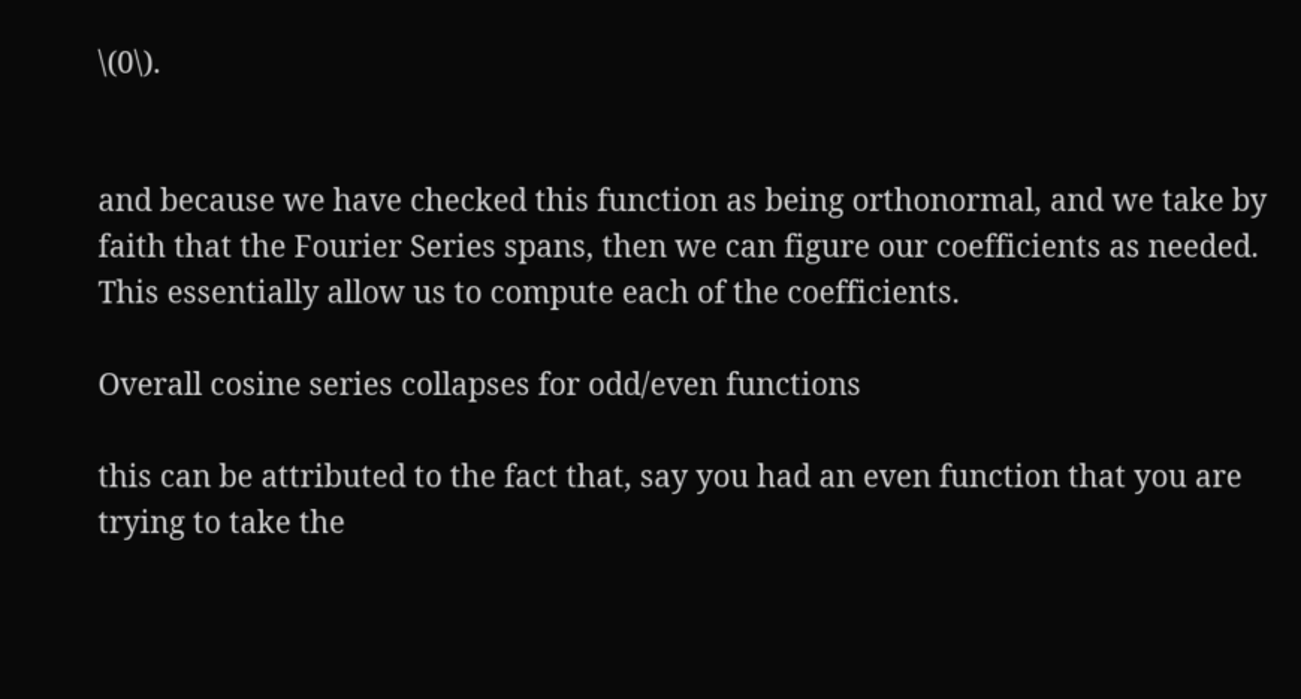\(0\).


and because we have checked this function as being orthonormal, and we take by faith that the Fourier Series spans, then we can figure our coefficients as needed. This essentially allow us to compute each of the coefficients.

Overall cosine series collapses for odd/even functions

this can be attributed to the fact that, say you had an even function that you are trying to take the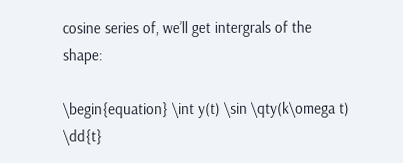cosine series of, we’ll get intergrals of the shape:

\begin{equation} \int y(t) \sin \qty(k\omega t) \dd{t}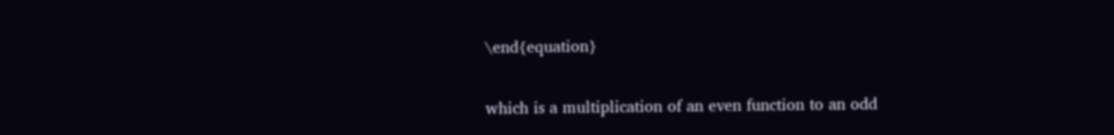\end{equation}

which is a multiplication of an even function to an odd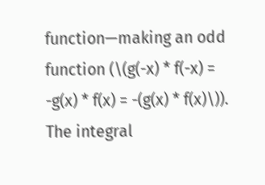function—making an odd function (\(g(-x) * f(-x) = -g(x) * f(x) = -(g(x) * f(x)\)). The integral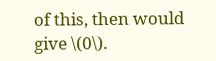of this, then would give \(0\).